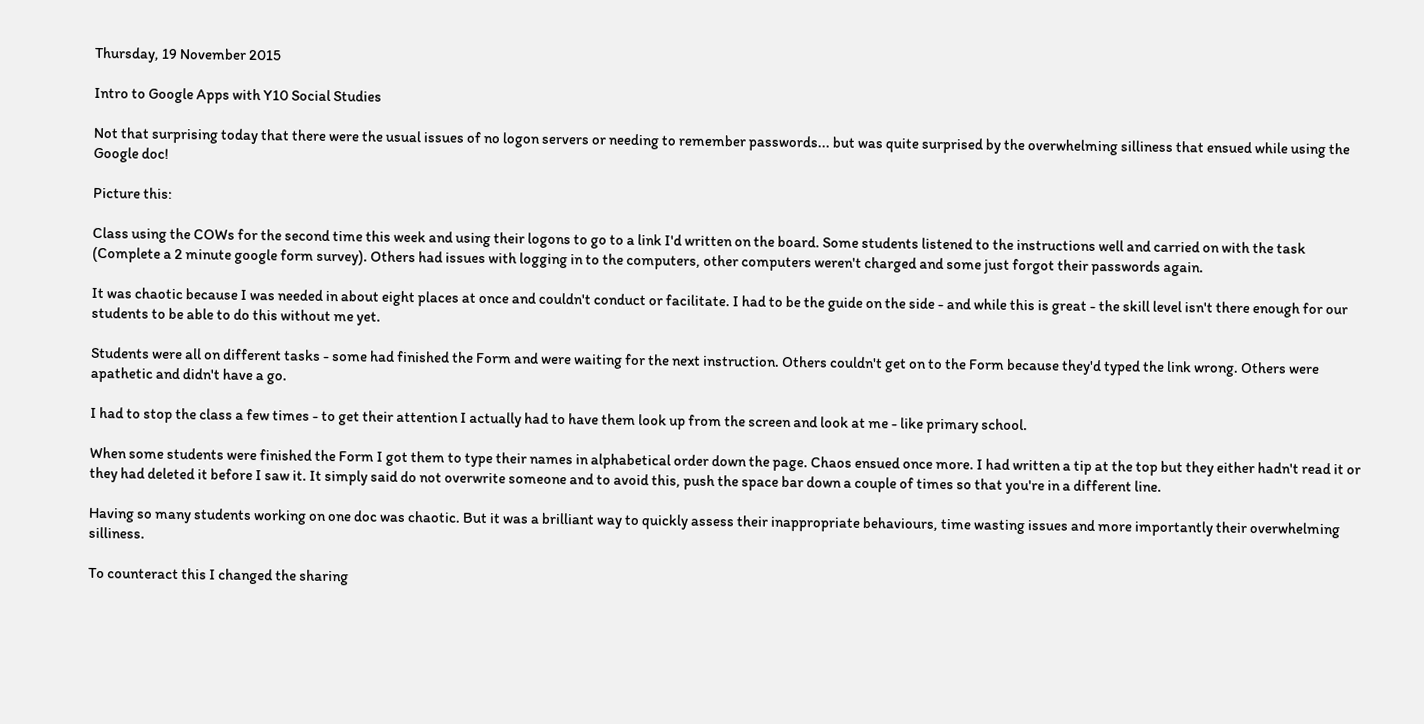Thursday, 19 November 2015

Intro to Google Apps with Y10 Social Studies

Not that surprising today that there were the usual issues of no logon servers or needing to remember passwords... but was quite surprised by the overwhelming silliness that ensued while using the Google doc!

Picture this:

Class using the COWs for the second time this week and using their logons to go to a link I'd written on the board. Some students listened to the instructions well and carried on with the task (Complete a 2 minute google form survey). Others had issues with logging in to the computers, other computers weren't charged and some just forgot their passwords again.

It was chaotic because I was needed in about eight places at once and couldn't conduct or facilitate. I had to be the guide on the side - and while this is great - the skill level isn't there enough for our students to be able to do this without me yet.

Students were all on different tasks - some had finished the Form and were waiting for the next instruction. Others couldn't get on to the Form because they'd typed the link wrong. Others were apathetic and didn't have a go.

I had to stop the class a few times - to get their attention I actually had to have them look up from the screen and look at me - like primary school.

When some students were finished the Form I got them to type their names in alphabetical order down the page. Chaos ensued once more. I had written a tip at the top but they either hadn't read it or they had deleted it before I saw it. It simply said do not overwrite someone and to avoid this, push the space bar down a couple of times so that you're in a different line.

Having so many students working on one doc was chaotic. But it was a brilliant way to quickly assess their inappropriate behaviours, time wasting issues and more importantly their overwhelming silliness.

To counteract this I changed the sharing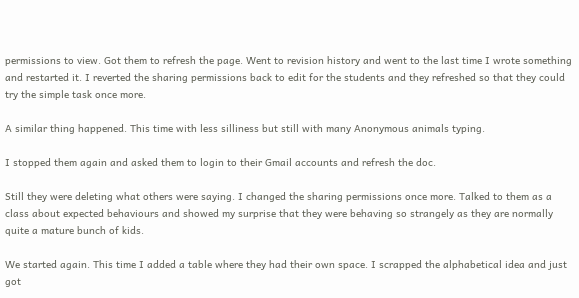permissions to view. Got them to refresh the page. Went to revision history and went to the last time I wrote something and restarted it. I reverted the sharing permissions back to edit for the students and they refreshed so that they could try the simple task once more.

A similar thing happened. This time with less silliness but still with many Anonymous animals typing.

I stopped them again and asked them to login to their Gmail accounts and refresh the doc.

Still they were deleting what others were saying. I changed the sharing permissions once more. Talked to them as a class about expected behaviours and showed my surprise that they were behaving so strangely as they are normally quite a mature bunch of kids.

We started again. This time I added a table where they had their own space. I scrapped the alphabetical idea and just got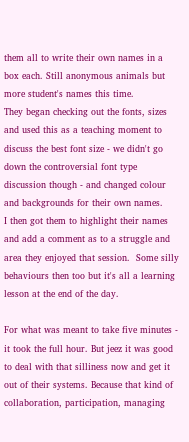them all to write their own names in a box each. Still anonymous animals but more student's names this time.
They began checking out the fonts, sizes and used this as a teaching moment to discuss the best font size - we didn't go down the controversial font type discussion though - and changed colour and backgrounds for their own names.
I then got them to highlight their names and add a comment as to a struggle and area they enjoyed that session.  Some silly behaviours then too but it's all a learning lesson at the end of the day.

For what was meant to take five minutes - it took the full hour. But jeez it was good to deal with that silliness now and get it out of their systems. Because that kind of collaboration, participation, managing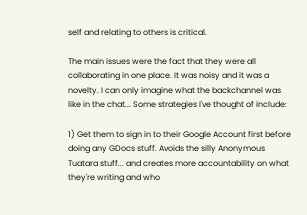self and relating to others is critical.

The main issues were the fact that they were all collaborating in one place. It was noisy and it was a novelty. I can only imagine what the backchannel was like in the chat... Some strategies I've thought of include:

1) Get them to sign in to their Google Account first before doing any GDocs stuff. Avoids the silly Anonymous Tuatara stuff... and creates more accountability on what they're writing and who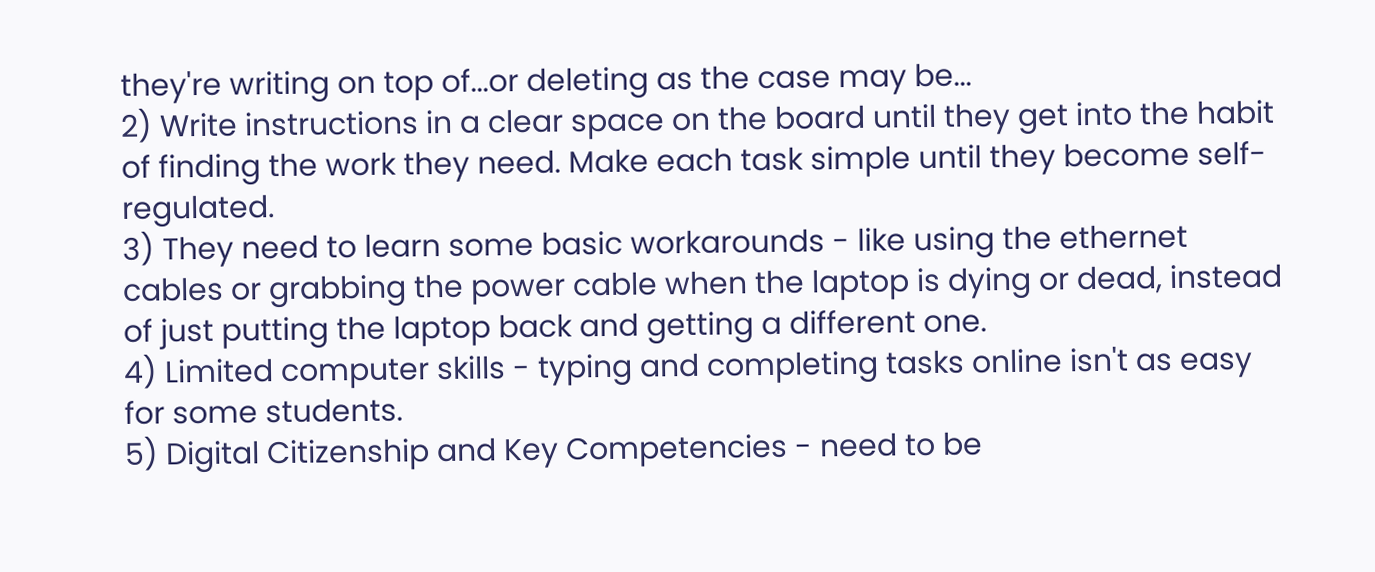they're writing on top of...or deleting as the case may be...
2) Write instructions in a clear space on the board until they get into the habit of finding the work they need. Make each task simple until they become self-regulated.
3) They need to learn some basic workarounds - like using the ethernet cables or grabbing the power cable when the laptop is dying or dead, instead of just putting the laptop back and getting a different one.
4) Limited computer skills - typing and completing tasks online isn't as easy for some students.
5) Digital Citizenship and Key Competencies - need to be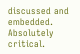discussed and embedded. Absolutely critical.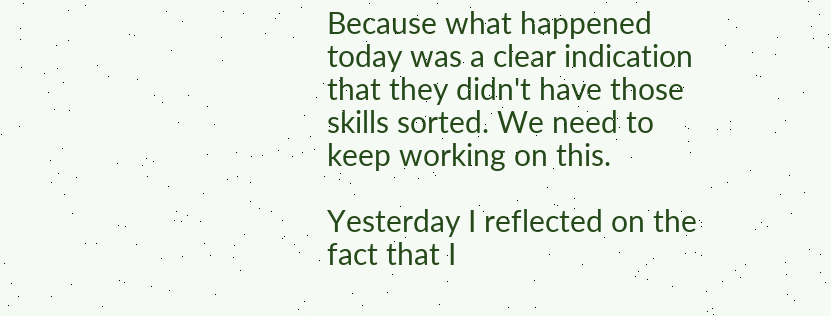Because what happened today was a clear indication that they didn't have those skills sorted. We need to keep working on this.

Yesterday I reflected on the fact that I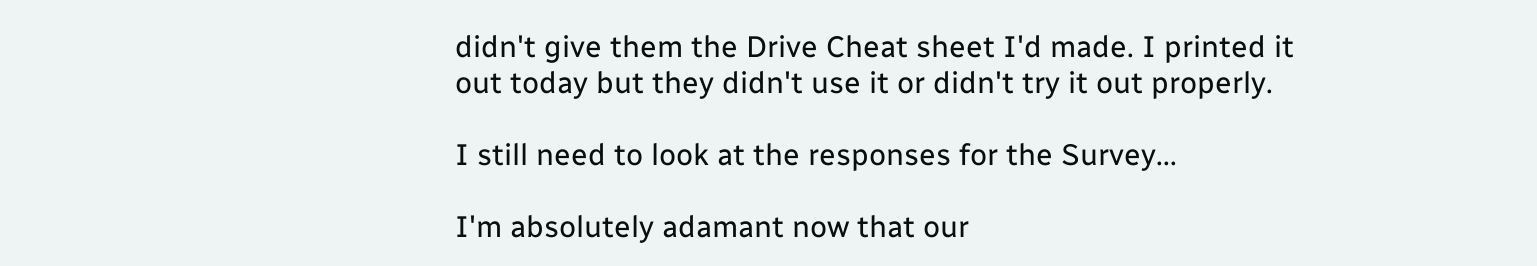didn't give them the Drive Cheat sheet I'd made. I printed it out today but they didn't use it or didn't try it out properly.

I still need to look at the responses for the Survey...

I'm absolutely adamant now that our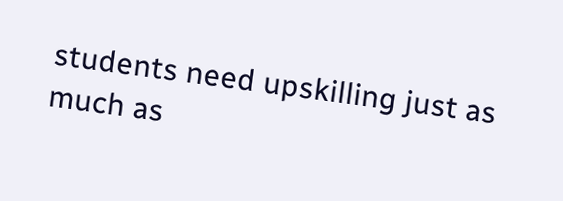students need upskilling just as much as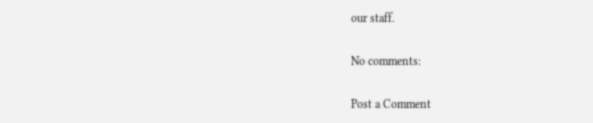our staff.

No comments:

Post a Comment